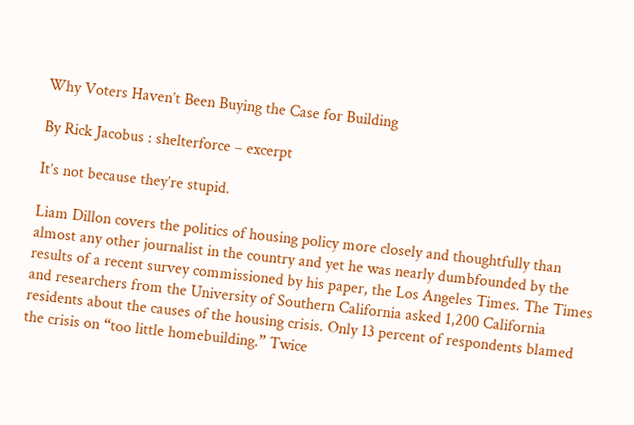Why Voters Haven’t Been Buying the Case for Building

By Rick Jacobus : shelterforce – excerpt

It’s not because they’re stupid.

Liam Dillon covers the politics of housing policy more closely and thoughtfully than almost any other journalist in the country and yet he was nearly dumbfounded by the results of a recent survey commissioned by his paper, the Los Angeles Times. The Times and researchers from the University of Southern California asked 1,200 California residents about the causes of the housing crisis. Only 13 percent of respondents blamed the crisis on “too little homebuilding.” Twice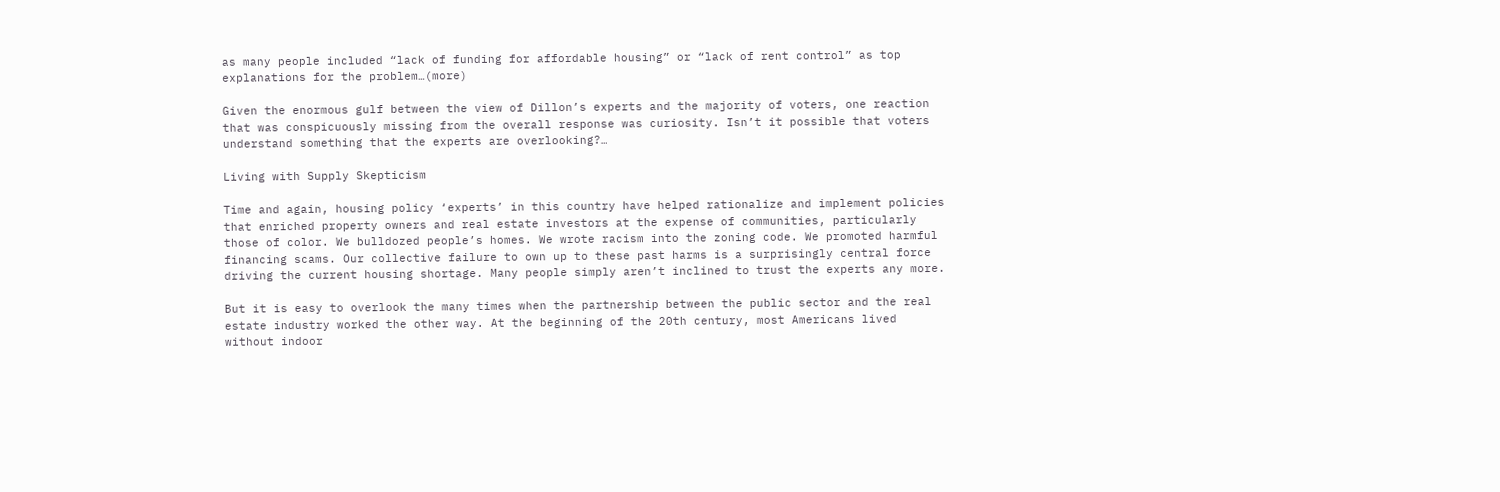as many people included “lack of funding for affordable housing” or “lack of rent control” as top explanations for the problem…(more)

Given the enormous gulf between the view of Dillon’s experts and the majority of voters, one reaction that was conspicuously missing from the overall response was curiosity. Isn’t it possible that voters understand something that the experts are overlooking?…

Living with Supply Skepticism

Time and again, housing policy ‘experts’ in this country have helped rationalize and implement policies that enriched property owners and real estate investors at the expense of communities, particularly those of color. We bulldozed people’s homes. We wrote racism into the zoning code. We promoted harmful financing scams. Our collective failure to own up to these past harms is a surprisingly central force driving the current housing shortage. Many people simply aren’t inclined to trust the experts any more.

But it is easy to overlook the many times when the partnership between the public sector and the real estate industry worked the other way. At the beginning of the 20th century, most Americans lived without indoor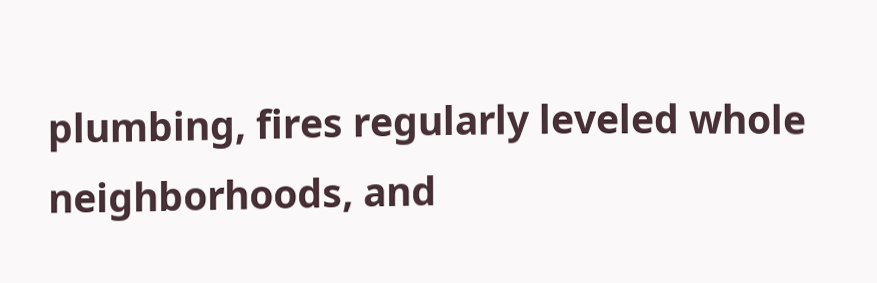plumbing, fires regularly leveled whole neighborhoods, and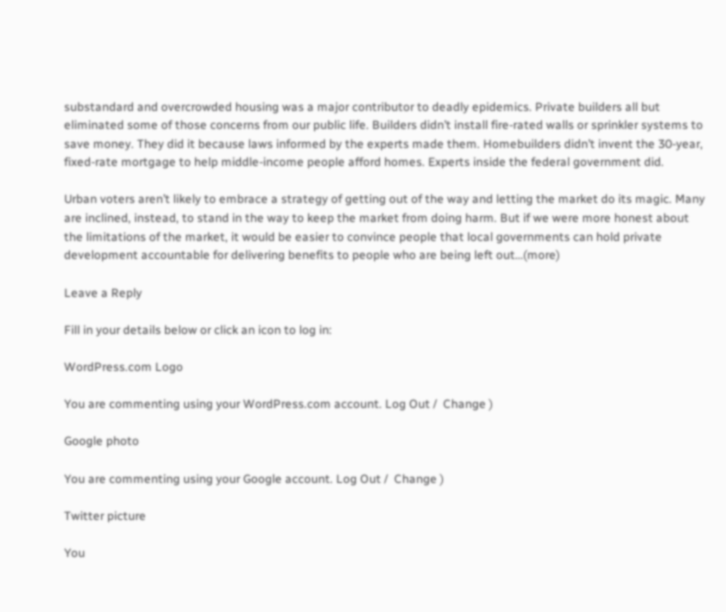substandard and overcrowded housing was a major contributor to deadly epidemics. Private builders all but eliminated some of those concerns from our public life. Builders didn’t install fire-rated walls or sprinkler systems to save money. They did it because laws informed by the experts made them. Homebuilders didn’t invent the 30-year, fixed-rate mortgage to help middle-income people afford homes. Experts inside the federal government did.

Urban voters aren’t likely to embrace a strategy of getting out of the way and letting the market do its magic. Many are inclined, instead, to stand in the way to keep the market from doing harm. But if we were more honest about the limitations of the market, it would be easier to convince people that local governments can hold private development accountable for delivering benefits to people who are being left out…(more)

Leave a Reply

Fill in your details below or click an icon to log in:

WordPress.com Logo

You are commenting using your WordPress.com account. Log Out /  Change )

Google photo

You are commenting using your Google account. Log Out /  Change )

Twitter picture

You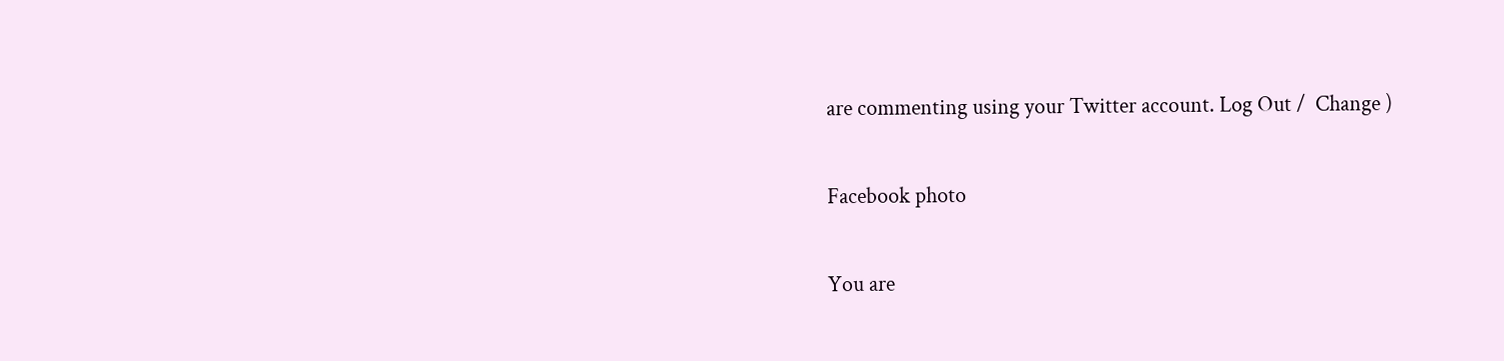are commenting using your Twitter account. Log Out /  Change )

Facebook photo

You are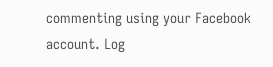commenting using your Facebook account. Log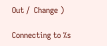Out /  Change )

Connecting to %s